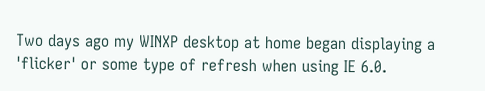Two days ago my WINXP desktop at home began displaying a 'flicker' or some type of refresh when using IE 6.0.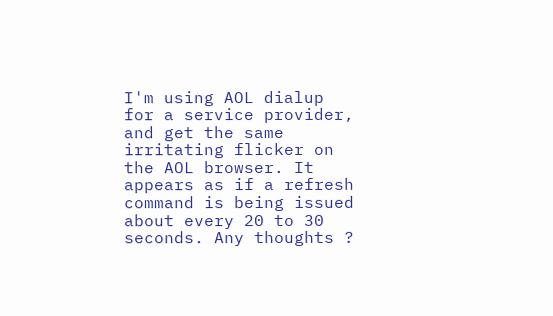I'm using AOL dialup for a service provider, and get the same irritating flicker on the AOL browser. It appears as if a refresh command is being issued about every 20 to 30 seconds. Any thoughts ?